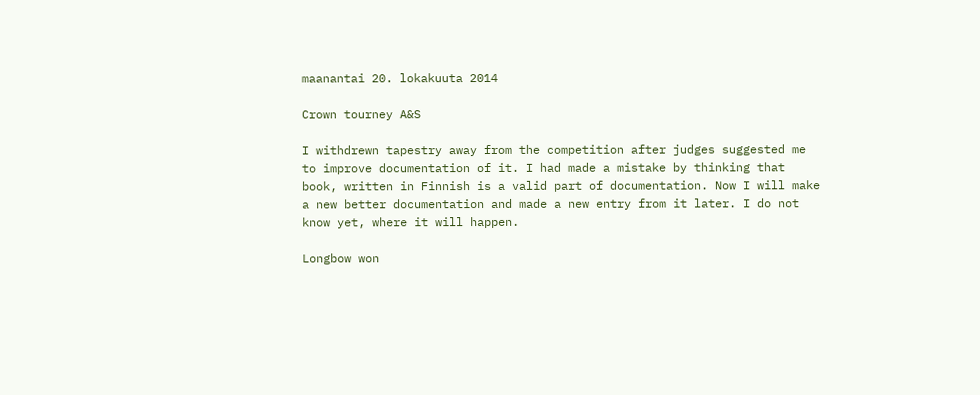maanantai 20. lokakuuta 2014

Crown tourney A&S

I withdrewn tapestry away from the competition after judges suggested me to improve documentation of it. I had made a mistake by thinking that book, written in Finnish is a valid part of documentation. Now I will make a new better documentation and made a new entry from it later. I do not know yet, where it will happen.

Longbow won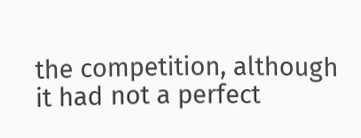the competition, although it had not a perfect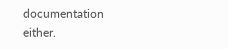documentation either.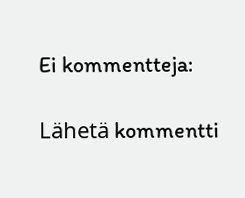Ei kommentteja:

Lähetä kommentti